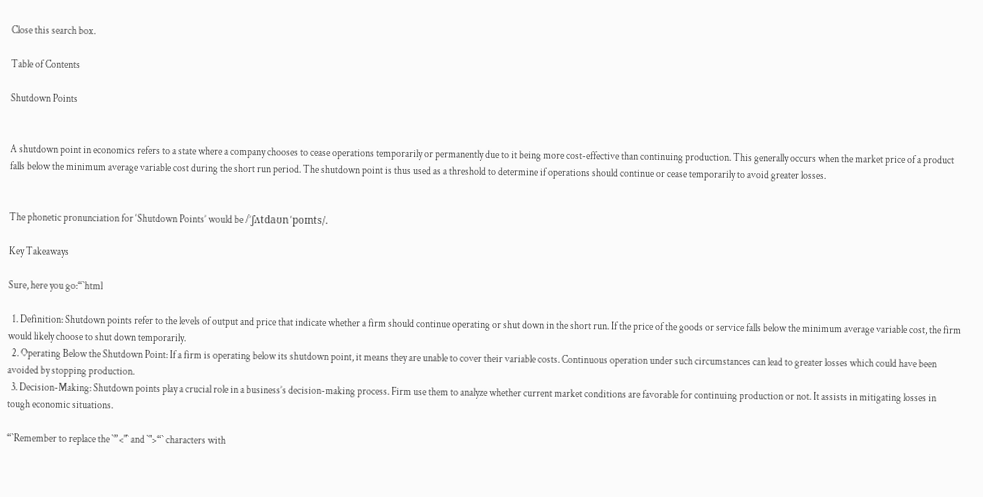Close this search box.

Table of Contents

Shutdown Points


A shutdown point in economics refers to a state where a company chooses to cease operations temporarily or permanently due to it being more cost-effective than continuing production. This generally occurs when the market price of a product falls below the minimum average variable cost during the short run period. The shutdown point is thus used as a threshold to determine if operations should continue or cease temporarily to avoid greater losses.


The phonetic pronunciation for ‘Shutdown Points’ would be /’ʃʌtdaʊn ‘poɪnts/.

Key Takeaways

Sure, here you go:“`html

  1. Definition: Shutdown points refer to the levels of output and price that indicate whether a firm should continue operating or shut down in the short run. If the price of the goods or service falls below the minimum average variable cost, the firm would likely choose to shut down temporarily.
  2. Operating Below the Shutdown Point: If a firm is operating below its shutdown point, it means they are unable to cover their variable costs. Continuous operation under such circumstances can lead to greater losses which could have been avoided by stopping production.
  3. Decision-Making: Shutdown points play a crucial role in a business’s decision-making process. Firm use them to analyze whether current market conditions are favorable for continuing production or not. It assists in mitigating losses in tough economic situations.

“`Remember to replace the `”<"` and `">“` characters with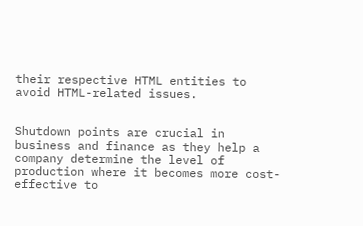their respective HTML entities to avoid HTML-related issues.


Shutdown points are crucial in business and finance as they help a company determine the level of production where it becomes more cost-effective to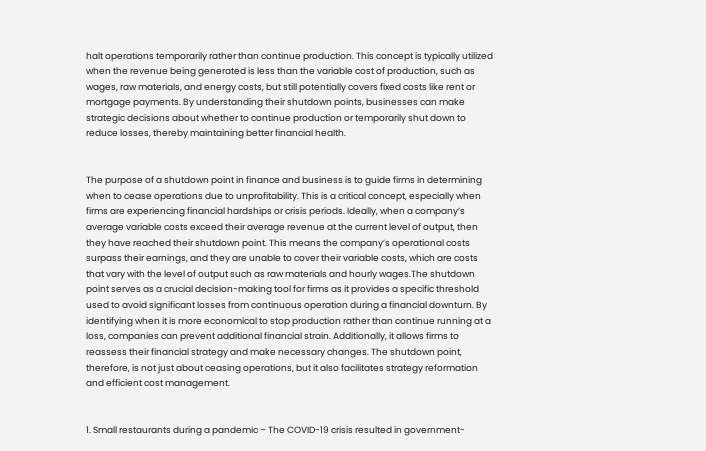halt operations temporarily rather than continue production. This concept is typically utilized when the revenue being generated is less than the variable cost of production, such as wages, raw materials, and energy costs, but still potentially covers fixed costs like rent or mortgage payments. By understanding their shutdown points, businesses can make strategic decisions about whether to continue production or temporarily shut down to reduce losses, thereby maintaining better financial health.


The purpose of a shutdown point in finance and business is to guide firms in determining when to cease operations due to unprofitability. This is a critical concept, especially when firms are experiencing financial hardships or crisis periods. Ideally, when a company’s average variable costs exceed their average revenue at the current level of output, then they have reached their shutdown point. This means the company’s operational costs surpass their earnings, and they are unable to cover their variable costs, which are costs that vary with the level of output such as raw materials and hourly wages.The shutdown point serves as a crucial decision-making tool for firms as it provides a specific threshold used to avoid significant losses from continuous operation during a financial downturn. By identifying when it is more economical to stop production rather than continue running at a loss, companies can prevent additional financial strain. Additionally, it allows firms to reassess their financial strategy and make necessary changes. The shutdown point, therefore, is not just about ceasing operations, but it also facilitates strategy reformation and efficient cost management.


1. Small restaurants during a pandemic – The COVID-19 crisis resulted in government-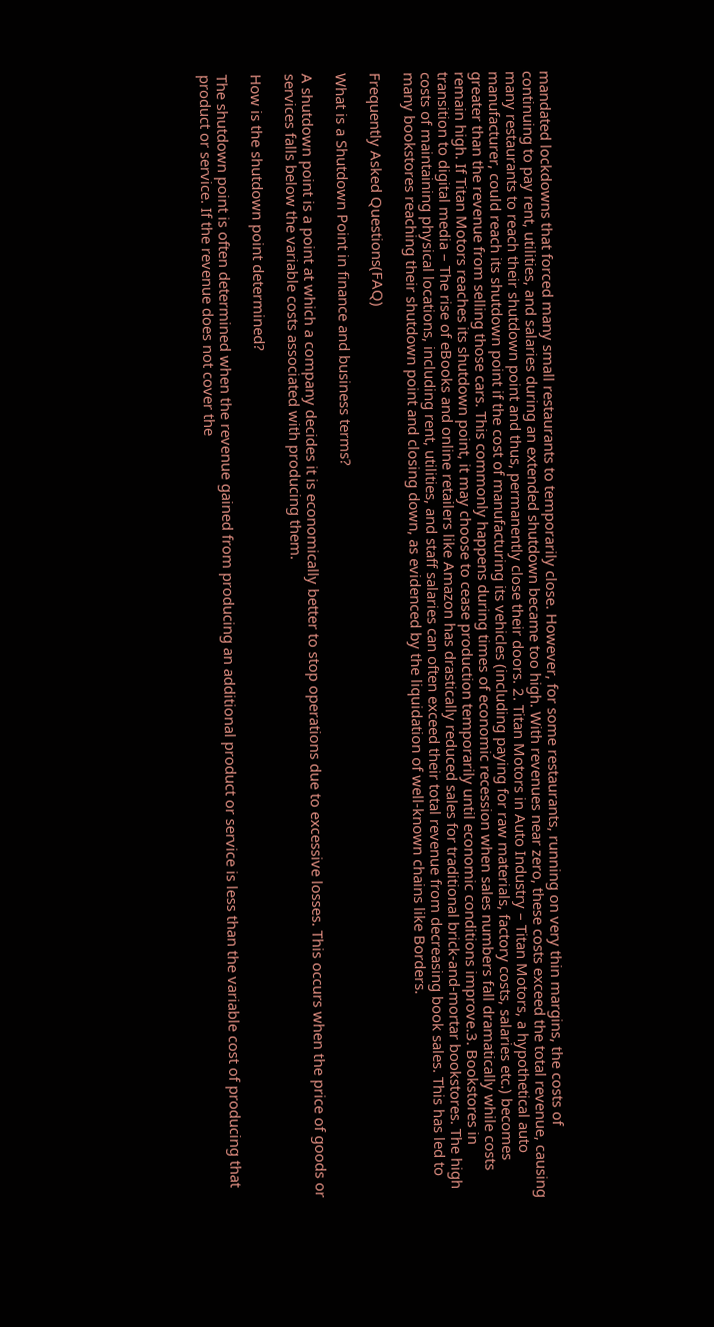mandated lockdowns that forced many small restaurants to temporarily close. However, for some restaurants, running on very thin margins, the costs of continuing to pay rent, utilities, and salaries during an extended shutdown became too high. With revenues near zero, these costs exceed the total revenue, causing many restaurants to reach their shutdown point and thus, permanently close their doors. 2. Titan Motors in Auto Industry – Titan Motors, a hypothetical auto manufacturer, could reach its shutdown point if the cost of manufacturing its vehicles (including paying for raw materials, factory costs, salaries etc.) becomes greater than the revenue from selling those cars. This commonly happens during times of economic recession when sales numbers fall dramatically while costs remain high. If Titan Motors reaches its shutdown point, it may choose to cease production temporarily until economic conditions improve.3. Bookstores in transition to digital media – The rise of eBooks and online retailers like Amazon has drastically reduced sales for traditional brick-and-mortar bookstores. The high costs of maintaining physical locations, including rent, utilities, and staff salaries can often exceed their total revenue from decreasing book sales. This has led to many bookstores reaching their shutdown point and closing down, as evidenced by the liquidation of well-known chains like Borders.

Frequently Asked Questions(FAQ)

What is a Shutdown Point in finance and business terms?

A shutdown point is a point at which a company decides it is economically better to stop operations due to excessive losses. This occurs when the price of goods or services falls below the variable costs associated with producing them.

How is the shutdown point determined?

The shutdown point is often determined when the revenue gained from producing an additional product or service is less than the variable cost of producing that product or service. If the revenue does not cover the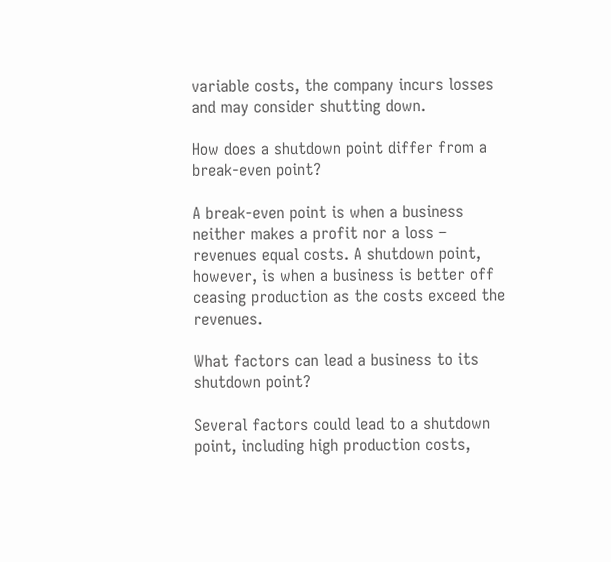variable costs, the company incurs losses and may consider shutting down.

How does a shutdown point differ from a break-even point?

A break-even point is when a business neither makes a profit nor a loss – revenues equal costs. A shutdown point, however, is when a business is better off ceasing production as the costs exceed the revenues.

What factors can lead a business to its shutdown point?

Several factors could lead to a shutdown point, including high production costs,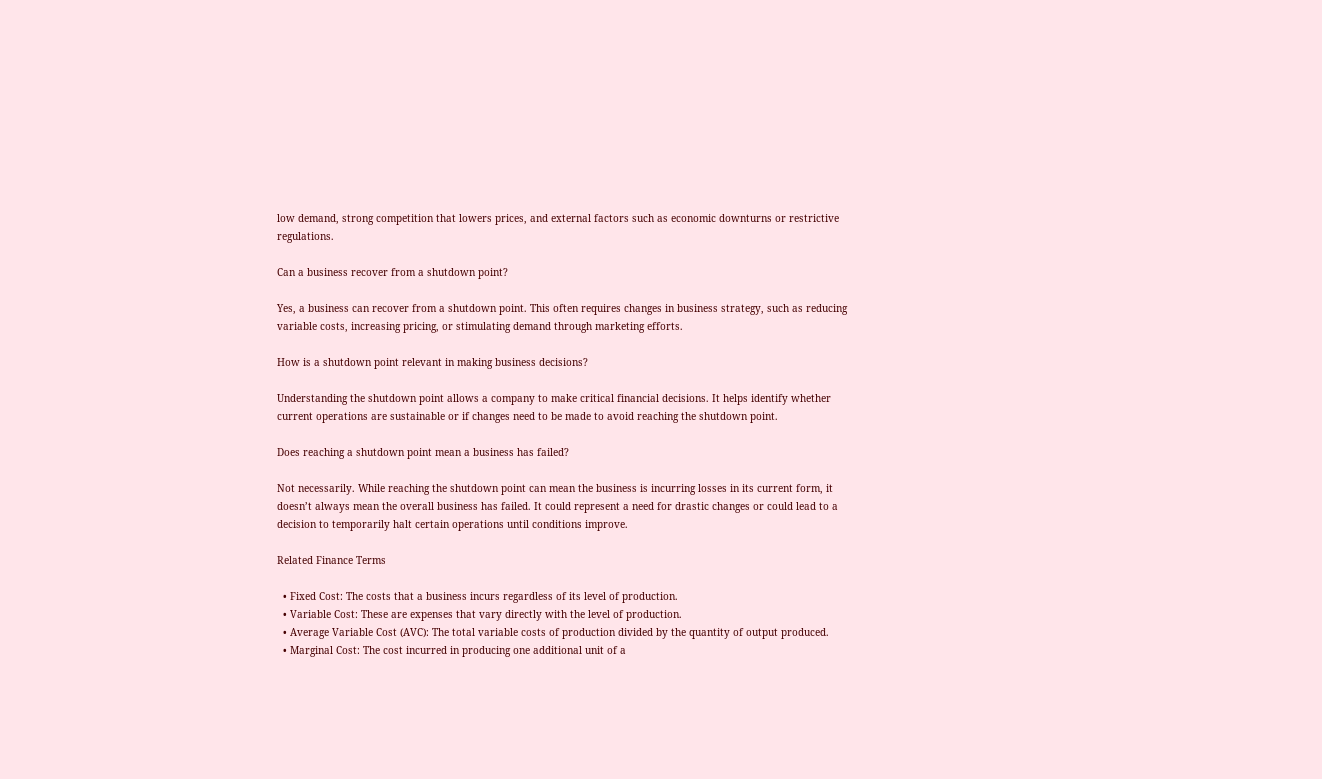low demand, strong competition that lowers prices, and external factors such as economic downturns or restrictive regulations.

Can a business recover from a shutdown point?

Yes, a business can recover from a shutdown point. This often requires changes in business strategy, such as reducing variable costs, increasing pricing, or stimulating demand through marketing efforts.

How is a shutdown point relevant in making business decisions?

Understanding the shutdown point allows a company to make critical financial decisions. It helps identify whether current operations are sustainable or if changes need to be made to avoid reaching the shutdown point.

Does reaching a shutdown point mean a business has failed?

Not necessarily. While reaching the shutdown point can mean the business is incurring losses in its current form, it doesn’t always mean the overall business has failed. It could represent a need for drastic changes or could lead to a decision to temporarily halt certain operations until conditions improve.

Related Finance Terms

  • Fixed Cost: The costs that a business incurs regardless of its level of production.
  • Variable Cost: These are expenses that vary directly with the level of production.
  • Average Variable Cost (AVC): The total variable costs of production divided by the quantity of output produced.
  • Marginal Cost: The cost incurred in producing one additional unit of a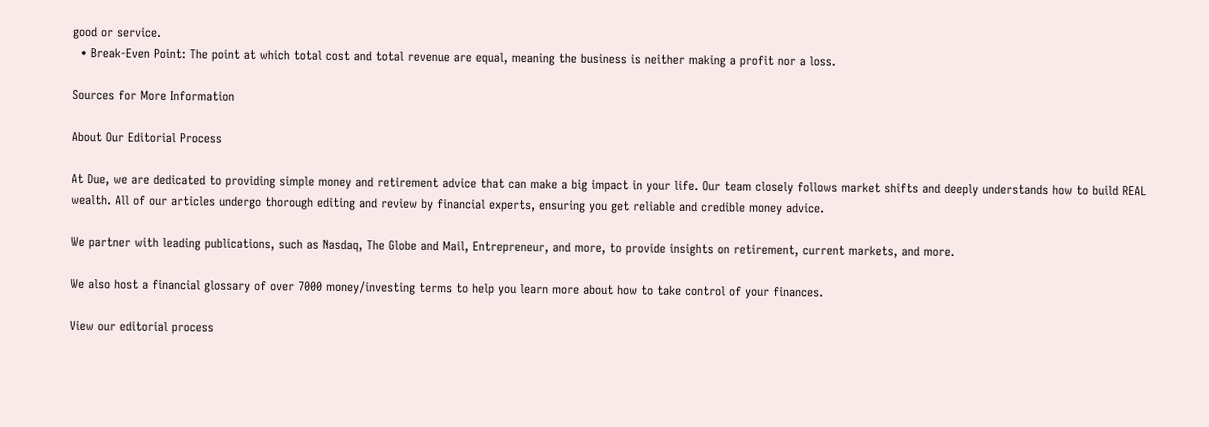good or service.
  • Break-Even Point: The point at which total cost and total revenue are equal, meaning the business is neither making a profit nor a loss.

Sources for More Information

About Our Editorial Process

At Due, we are dedicated to providing simple money and retirement advice that can make a big impact in your life. Our team closely follows market shifts and deeply understands how to build REAL wealth. All of our articles undergo thorough editing and review by financial experts, ensuring you get reliable and credible money advice.

We partner with leading publications, such as Nasdaq, The Globe and Mail, Entrepreneur, and more, to provide insights on retirement, current markets, and more.

We also host a financial glossary of over 7000 money/investing terms to help you learn more about how to take control of your finances.

View our editorial process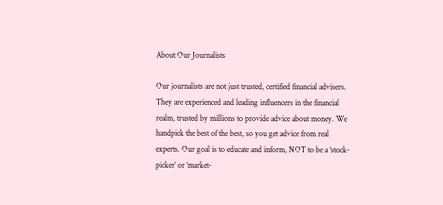About Our Journalists

Our journalists are not just trusted, certified financial advisers. They are experienced and leading influencers in the financial realm, trusted by millions to provide advice about money. We handpick the best of the best, so you get advice from real experts. Our goal is to educate and inform, NOT to be a ‘stock-picker’ or ‘market-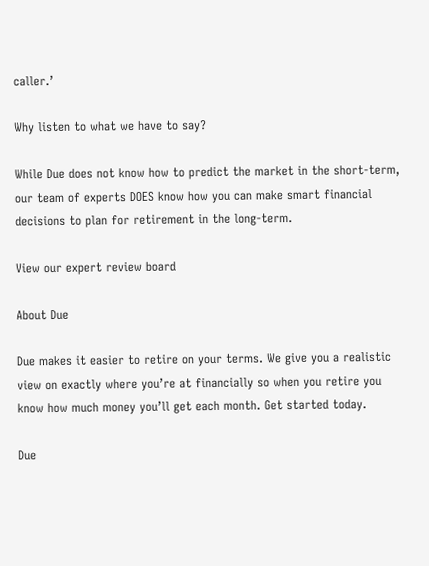caller.’

Why listen to what we have to say?

While Due does not know how to predict the market in the short-term, our team of experts DOES know how you can make smart financial decisions to plan for retirement in the long-term.

View our expert review board

About Due

Due makes it easier to retire on your terms. We give you a realistic view on exactly where you’re at financially so when you retire you know how much money you’ll get each month. Get started today.

Due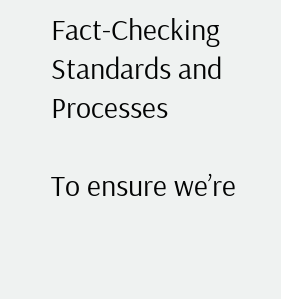Fact-Checking Standards and Processes

To ensure we’re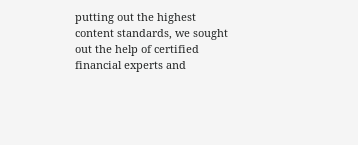putting out the highest content standards, we sought out the help of certified financial experts and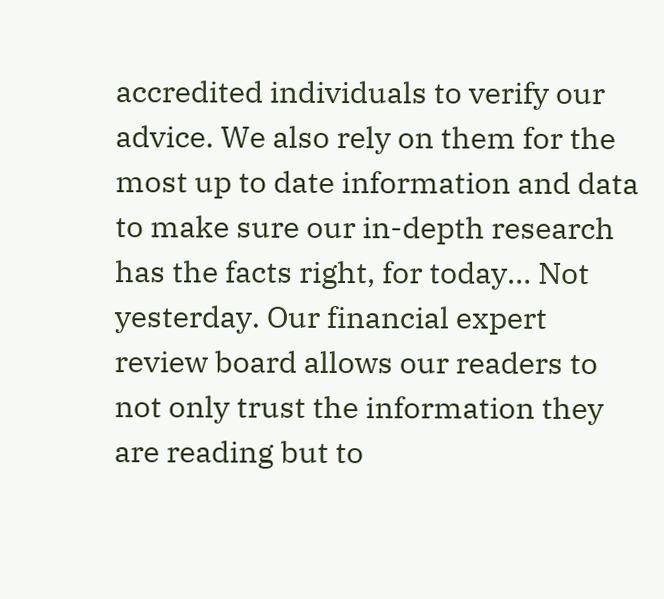accredited individuals to verify our advice. We also rely on them for the most up to date information and data to make sure our in-depth research has the facts right, for today… Not yesterday. Our financial expert review board allows our readers to not only trust the information they are reading but to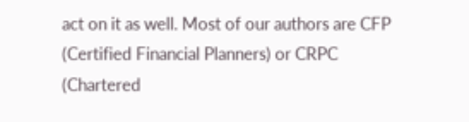act on it as well. Most of our authors are CFP (Certified Financial Planners) or CRPC (Chartered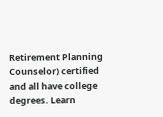Retirement Planning Counselor) certified and all have college degrees. Learn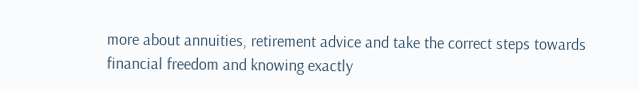more about annuities, retirement advice and take the correct steps towards financial freedom and knowing exactly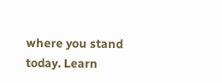where you stand today. Learn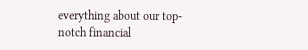everything about our top-notch financial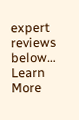expert reviews below… Learn More